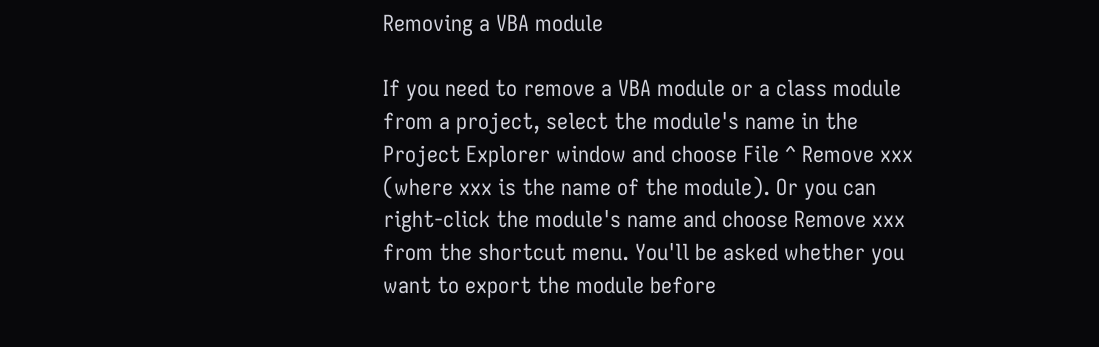Removing a VBA module

If you need to remove a VBA module or a class module from a project, select the module's name in the Project Explorer window and choose File ^ Remove xxx (where xxx is the name of the module). Or you can right-click the module's name and choose Remove xxx from the shortcut menu. You'll be asked whether you want to export the module before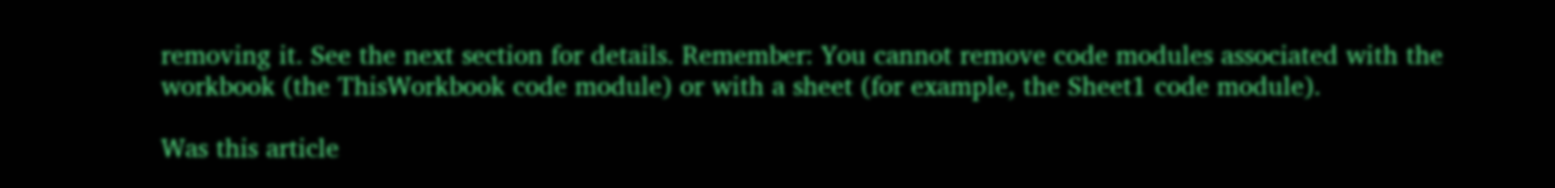removing it. See the next section for details. Remember: You cannot remove code modules associated with the workbook (the ThisWorkbook code module) or with a sheet (for example, the Sheet1 code module).

Was this article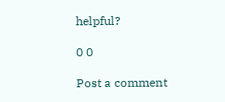helpful?

0 0

Post a comment